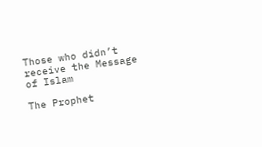Those who didn’t receive the Message of Islam

The Prophet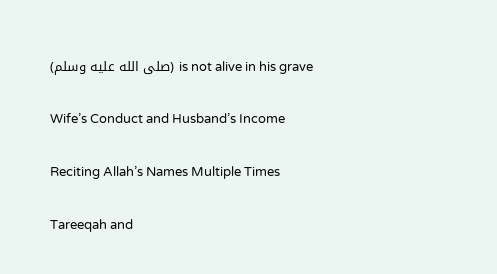(صلى الله عليه وسلم) is not alive in his grave

Wife’s Conduct and Husband’s Income

Reciting Allah’s Names Multiple Times

Tareeqah and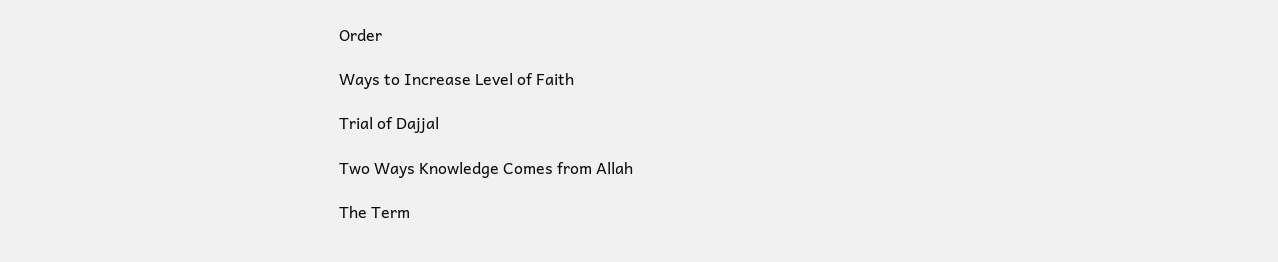Order

Ways to Increase Level of Faith

Trial of Dajjal

Two Ways Knowledge Comes from Allah

The Term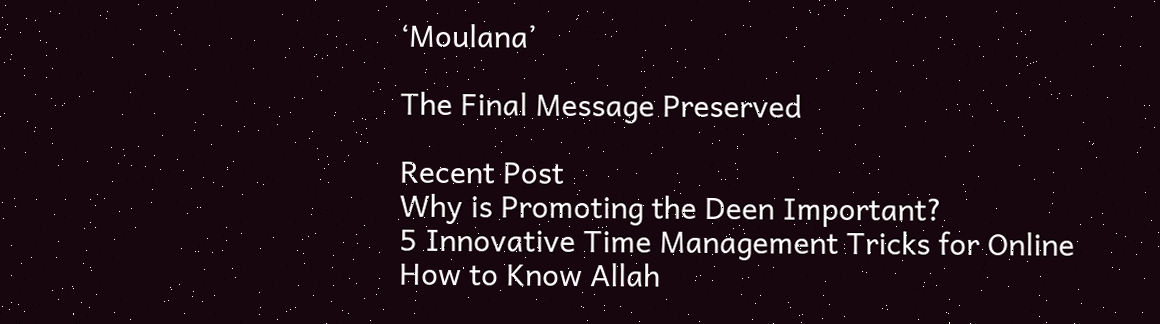‘Moulana’

The Final Message Preserved

Recent Post
Why is Promoting the Deen Important?
5 Innovative Time Management Tricks for Online
How to Know Allah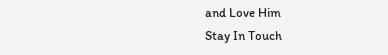and Love Him
Stay In Touch